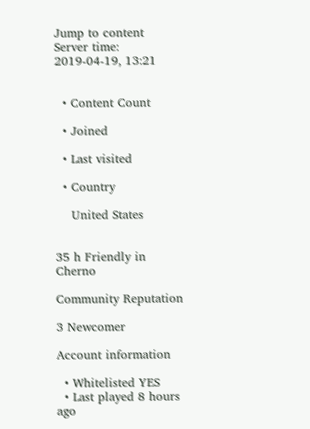Jump to content
Server time: 2019-04-19, 13:21


  • Content Count

  • Joined

  • Last visited

  • Country

    United States


35 h Friendly in Cherno

Community Reputation

3 Newcomer

Account information

  • Whitelisted YES
  • Last played 8 hours ago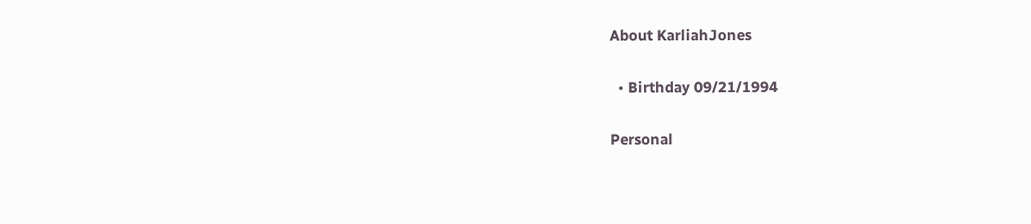About KarliahJones

  • Birthday 09/21/1994

Personal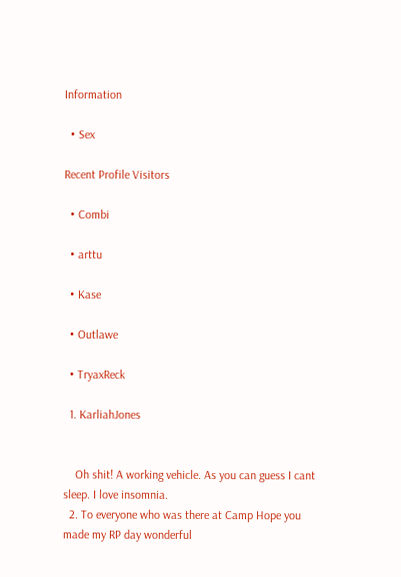Information

  • Sex

Recent Profile Visitors

  • Combi

  • arttu

  • Kase

  • Outlawe

  • TryaxReck

  1. KarliahJones


    Oh shit! A working vehicle. As you can guess I cant sleep. I love insomnia.
  2. To everyone who was there at Camp Hope you made my RP day wonderful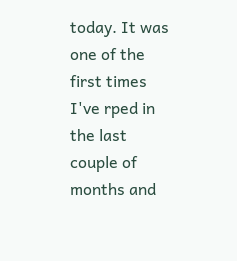today. It was one of the first times I've rped in the last couple of months and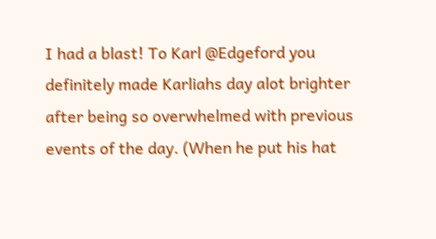I had a blast! To Karl @Edgeford you definitely made Karliahs day alot brighter after being so overwhelmed with previous events of the day. (When he put his hat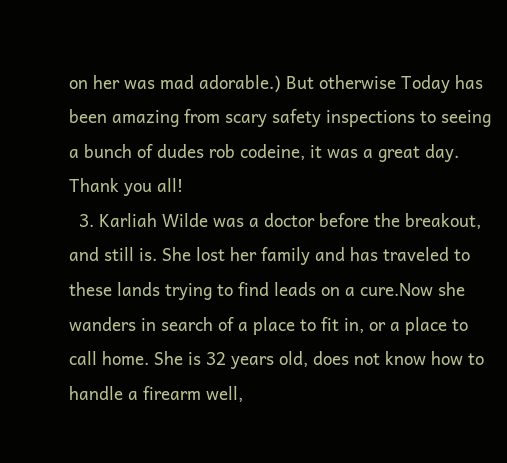on her was mad adorable.) But otherwise Today has been amazing from scary safety inspections to seeing a bunch of dudes rob codeine, it was a great day. Thank you all!
  3. Karliah Wilde was a doctor before the breakout, and still is. She lost her family and has traveled to these lands trying to find leads on a cure.Now she wanders in search of a place to fit in, or a place to call home. She is 32 years old, does not know how to handle a firearm well,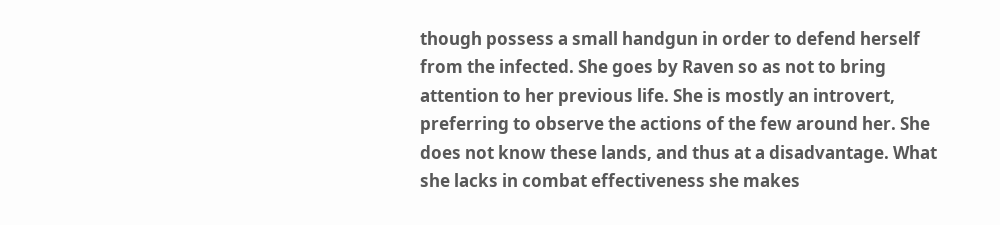though possess a small handgun in order to defend herself from the infected. She goes by Raven so as not to bring attention to her previous life. She is mostly an introvert, preferring to observe the actions of the few around her. She does not know these lands, and thus at a disadvantage. What she lacks in combat effectiveness she makes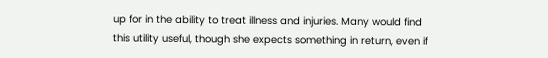up for in the ability to treat illness and injuries. Many would find this utility useful, though she expects something in return, even if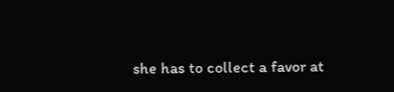she has to collect a favor at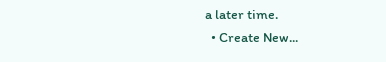a later time.
  • Create New...